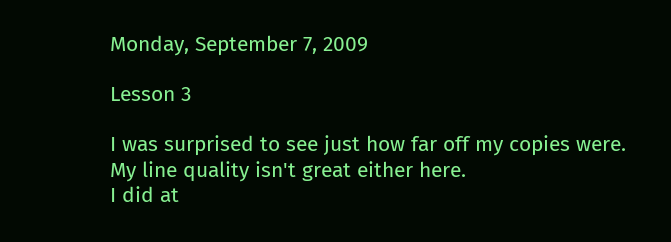Monday, September 7, 2009

Lesson 3

I was surprised to see just how far off my copies were. My line quality isn't great either here.
I did at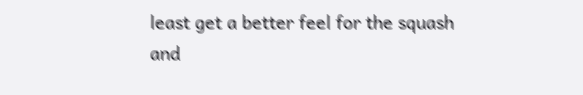least get a better feel for the squash and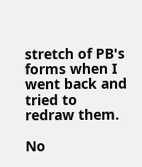stretch of PB's forms when I went back and tried to redraw them.

No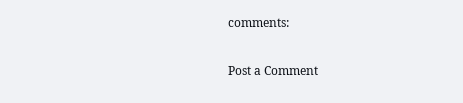comments:

Post a Comment